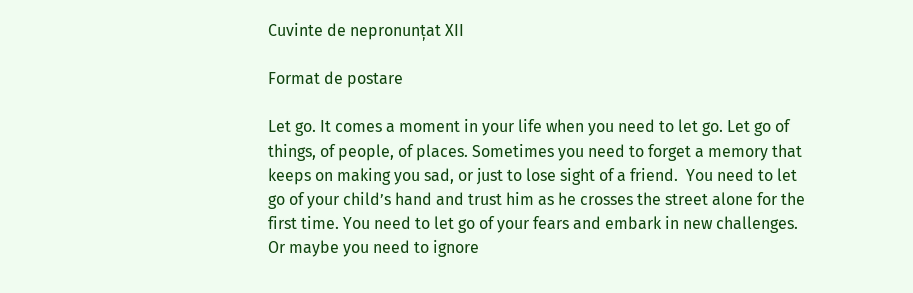Cuvinte de nepronunțat XII

Format de postare

Let go. It comes a moment in your life when you need to let go. Let go of things, of people, of places. Sometimes you need to forget a memory that keeps on making you sad, or just to lose sight of a friend.  You need to let go of your child’s hand and trust him as he crosses the street alone for the first time. You need to let go of your fears and embark in new challenges. Or maybe you need to ignore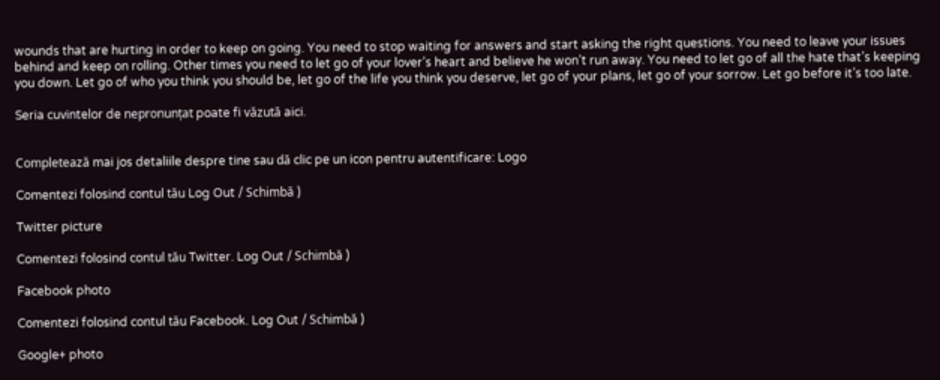wounds that are hurting in order to keep on going. You need to stop waiting for answers and start asking the right questions. You need to leave your issues behind and keep on rolling. Other times you need to let go of your lover’s heart and believe he won’t run away. You need to let go of all the hate that’s keeping you down. Let go of who you think you should be, let go of the life you think you deserve, let go of your plans, let go of your sorrow. Let go before it’s too late.

Seria cuvintelor de nepronunțat poate fi văzută aici.


Completează mai jos detaliile despre tine sau dă clic pe un icon pentru autentificare: Logo

Comentezi folosind contul tău Log Out / Schimbă )

Twitter picture

Comentezi folosind contul tău Twitter. Log Out / Schimbă )

Facebook photo

Comentezi folosind contul tău Facebook. Log Out / Schimbă )

Google+ photo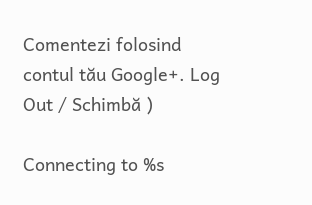Comentezi folosind contul tău Google+. Log Out / Schimbă )

Connecting to %s